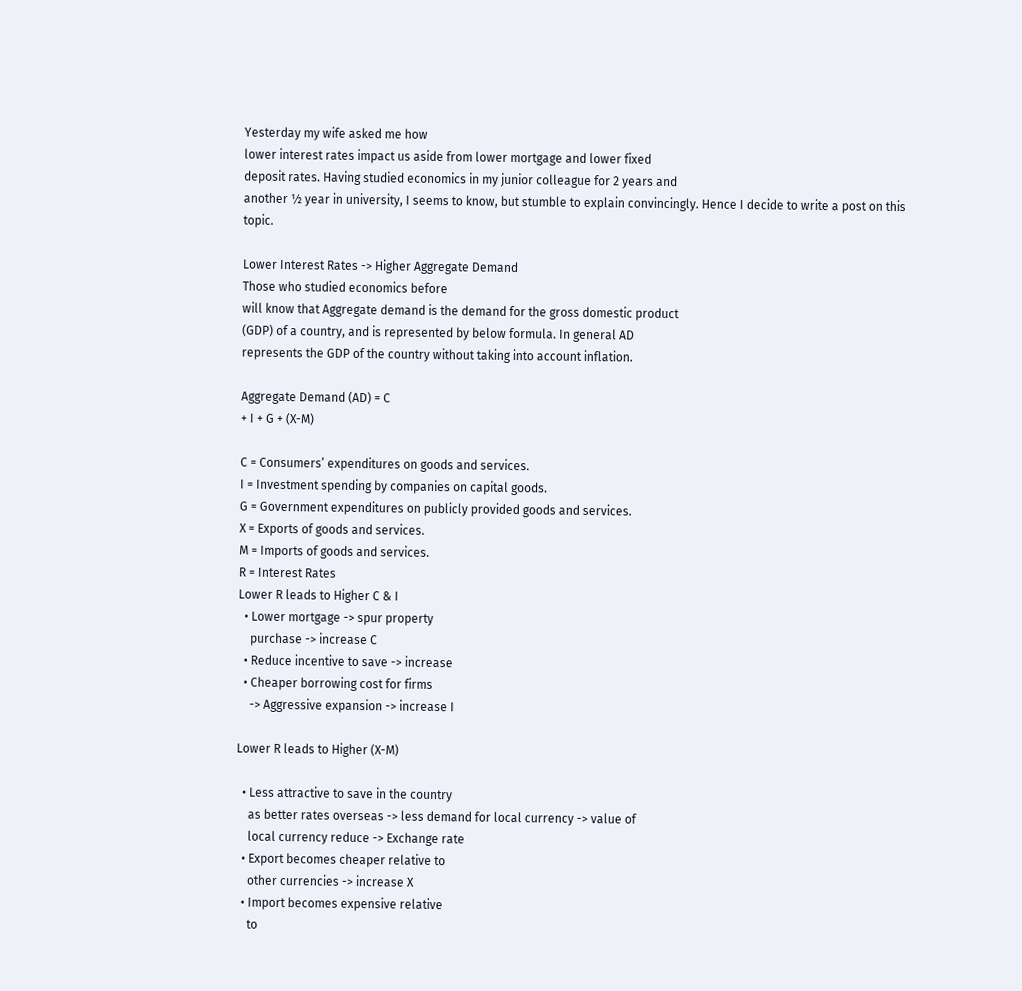Yesterday my wife asked me how
lower interest rates impact us aside from lower mortgage and lower fixed
deposit rates. Having studied economics in my junior colleague for 2 years and
another ½ year in university, I seems to know, but stumble to explain convincingly. Hence I decide to write a post on this topic.

Lower Interest Rates -> Higher Aggregate Demand
Those who studied economics before
will know that Aggregate demand is the demand for the gross domestic product
(GDP) of a country, and is represented by below formula. In general AD
represents the GDP of the country without taking into account inflation.

Aggregate Demand (AD) = C
+ I + G + (X-M)

C = Consumers’ expenditures on goods and services.
I = Investment spending by companies on capital goods.
G = Government expenditures on publicly provided goods and services.
X = Exports of goods and services.
M = Imports of goods and services.
R = Interest Rates
Lower R leads to Higher C & I
  • Lower mortgage -> spur property
    purchase -> increase C
  • Reduce incentive to save -> increase
  • Cheaper borrowing cost for firms
    -> Aggressive expansion -> increase I

Lower R leads to Higher (X-M)

  • Less attractive to save in the country
    as better rates overseas -> less demand for local currency -> value of
    local currency reduce -> Exchange rate
  • Export becomes cheaper relative to
    other currencies -> increase X
  • Import becomes expensive relative
    to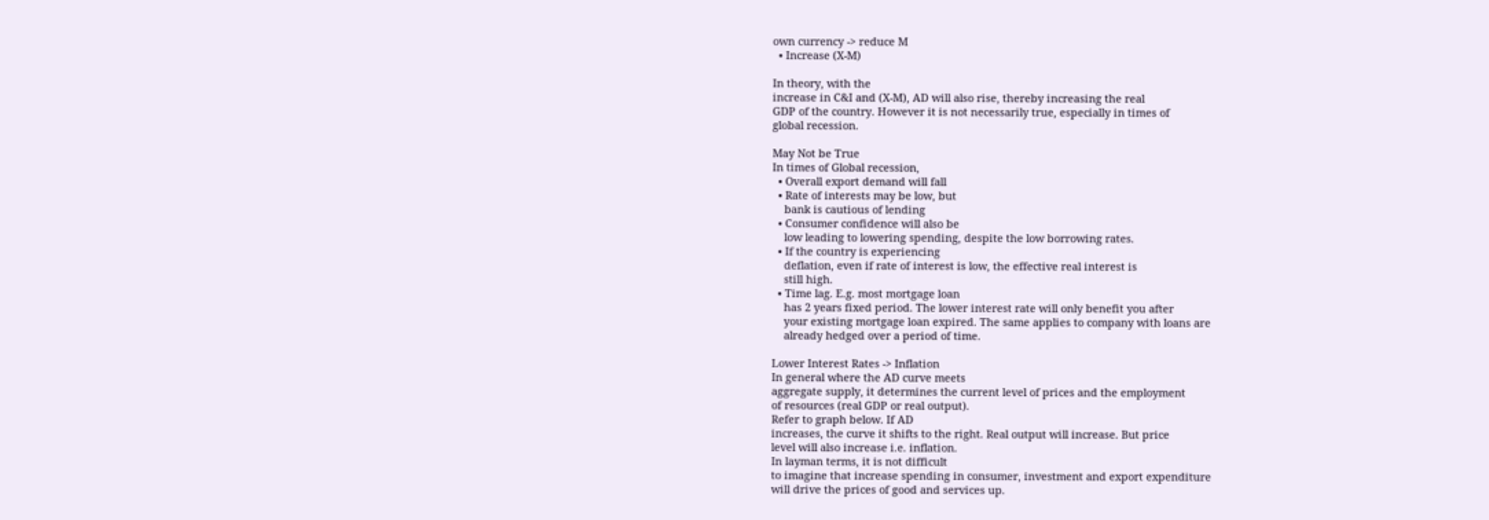own currency -> reduce M
  • Increase (X-M)

In theory, with the
increase in C&I and (X-M), AD will also rise, thereby increasing the real
GDP of the country. However it is not necessarily true, especially in times of
global recession.

May Not be True
In times of Global recession,
  • Overall export demand will fall
  • Rate of interests may be low, but
    bank is cautious of lending
  • Consumer confidence will also be
    low leading to lowering spending, despite the low borrowing rates.
  • If the country is experiencing
    deflation, even if rate of interest is low, the effective real interest is
    still high.
  • Time lag. E.g. most mortgage loan
    has 2 years fixed period. The lower interest rate will only benefit you after
    your existing mortgage loan expired. The same applies to company with loans are
    already hedged over a period of time.

Lower Interest Rates -> Inflation
In general where the AD curve meets
aggregate supply, it determines the current level of prices and the employment
of resources (real GDP or real output).
Refer to graph below. If AD
increases, the curve it shifts to the right. Real output will increase. But price
level will also increase i.e. inflation.
In layman terms, it is not difficult
to imagine that increase spending in consumer, investment and export expenditure
will drive the prices of good and services up.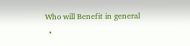Who will Benefit in general
  •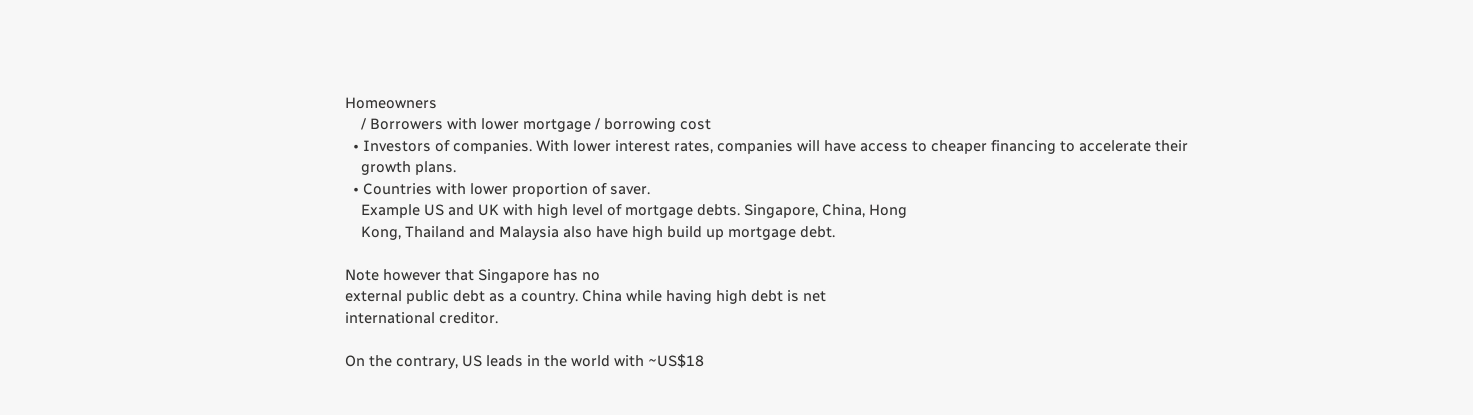Homeowners
    / Borrowers with lower mortgage / borrowing cost
  • Investors of companies. With lower interest rates, companies will have access to cheaper financing to accelerate their
    growth plans.
  • Countries with lower proportion of saver.
    Example US and UK with high level of mortgage debts. Singapore, China, Hong
    Kong, Thailand and Malaysia also have high build up mortgage debt.

Note however that Singapore has no
external public debt as a country. China while having high debt is net
international creditor.

On the contrary, US leads in the world with ~US$18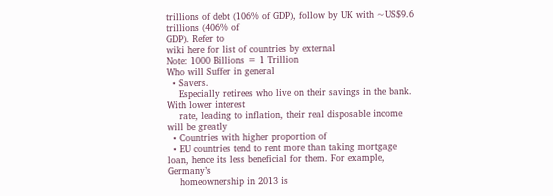trillions of debt (106% of GDP), follow by UK with ~US$9.6 trillions (406% of
GDP). Refer to
wiki here for list of countries by external
Note: 1000 Billions = 1 Trillion
Who will Suffer in general
  • Savers.
    Especially retirees who live on their savings in the bank. With lower interest
    rate, leading to inflation, their real disposable income will be greatly
  • Countries with higher proportion of
  • EU countries tend to rent more than taking mortgage loan, hence its less beneficial for them. For example, Germany’s
    homeownership in 2013 is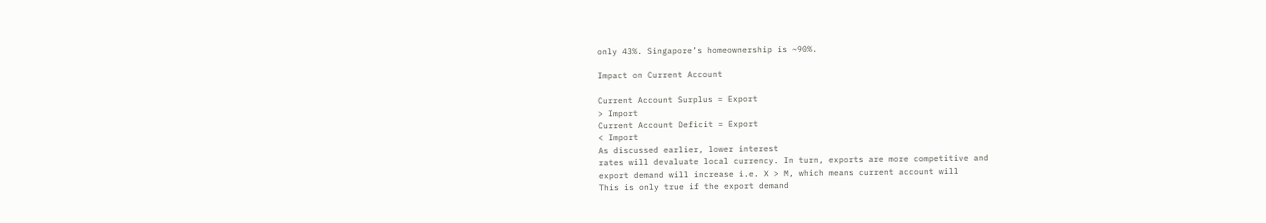only 43%. Singapore’s homeownership is ~90%.

Impact on Current Account

Current Account Surplus = Export
> Import
Current Account Deficit = Export
< Import
As discussed earlier, lower interest
rates will devaluate local currency. In turn, exports are more competitive and
export demand will increase i.e. X > M, which means current account will
This is only true if the export demand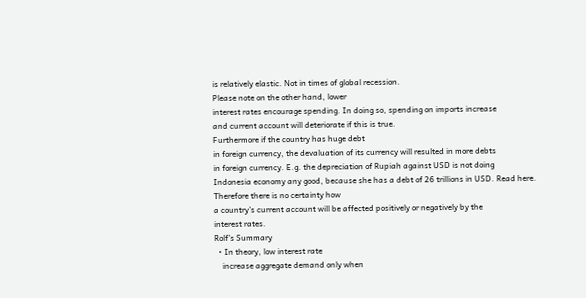is relatively elastic. Not in times of global recession.
Please note on the other hand, lower
interest rates encourage spending. In doing so, spending on imports increase
and current account will deteriorate if this is true.
Furthermore if the country has huge debt
in foreign currency, the devaluation of its currency will resulted in more debts
in foreign currency. E.g. the depreciation of Rupiah against USD is not doing
Indonesia economy any good, because she has a debt of 26 trillions in USD. Read here.
Therefore there is no certainty how
a country’s current account will be affected positively or negatively by the
interest rates.
Rolf’s Summary
  • In theory, low interest rate
    increase aggregate demand only when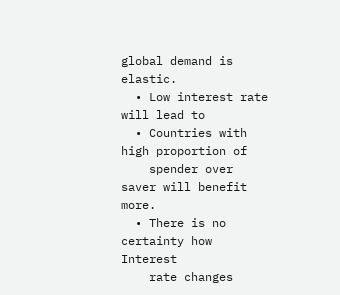global demand is elastic.
  • Low interest rate will lead to
  • Countries with high proportion of
    spender over saver will benefit more.
  • There is no certainty how Interest
    rate changes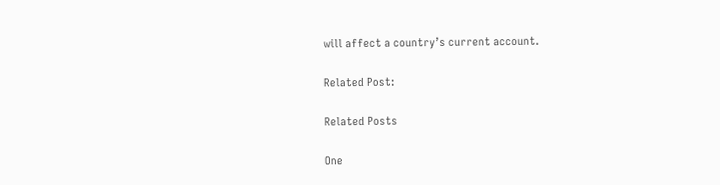will affect a country’s current account.

Related Post:

Related Posts

One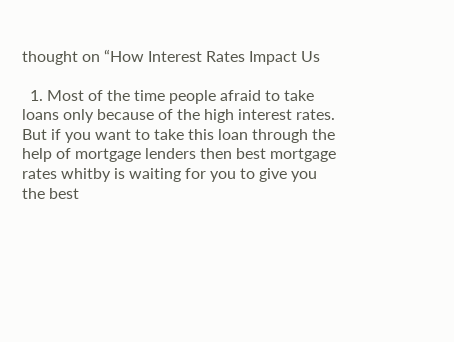thought on “How Interest Rates Impact Us

  1. Most of the time people afraid to take loans only because of the high interest rates. But if you want to take this loan through the help of mortgage lenders then best mortgage rates whitby is waiting for you to give you the best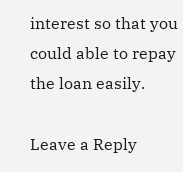interest so that you could able to repay the loan easily.

Leave a Reply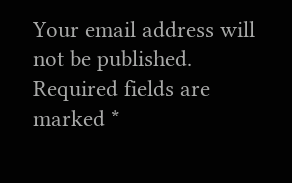Your email address will not be published. Required fields are marked *